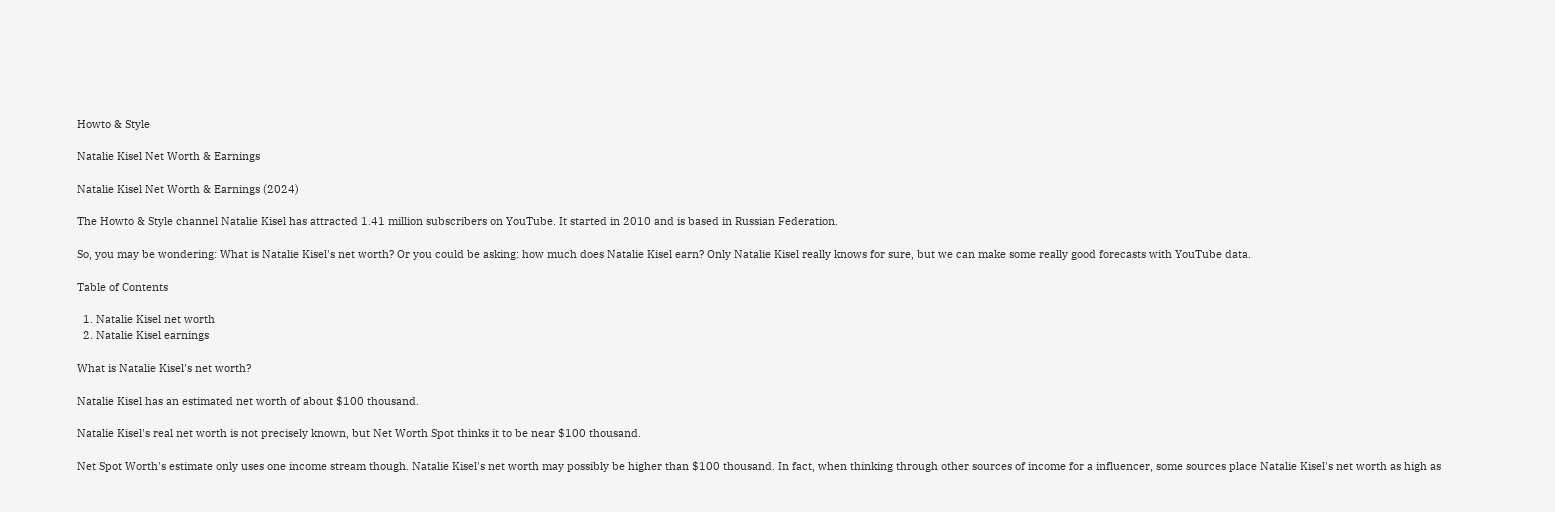Howto & Style

Natalie Kisel Net Worth & Earnings

Natalie Kisel Net Worth & Earnings (2024)

The Howto & Style channel Natalie Kisel has attracted 1.41 million subscribers on YouTube. It started in 2010 and is based in Russian Federation.

So, you may be wondering: What is Natalie Kisel's net worth? Or you could be asking: how much does Natalie Kisel earn? Only Natalie Kisel really knows for sure, but we can make some really good forecasts with YouTube data.

Table of Contents

  1. Natalie Kisel net worth
  2. Natalie Kisel earnings

What is Natalie Kisel's net worth?

Natalie Kisel has an estimated net worth of about $100 thousand.

Natalie Kisel's real net worth is not precisely known, but Net Worth Spot thinks it to be near $100 thousand.

Net Spot Worth's estimate only uses one income stream though. Natalie Kisel's net worth may possibly be higher than $100 thousand. In fact, when thinking through other sources of income for a influencer, some sources place Natalie Kisel's net worth as high as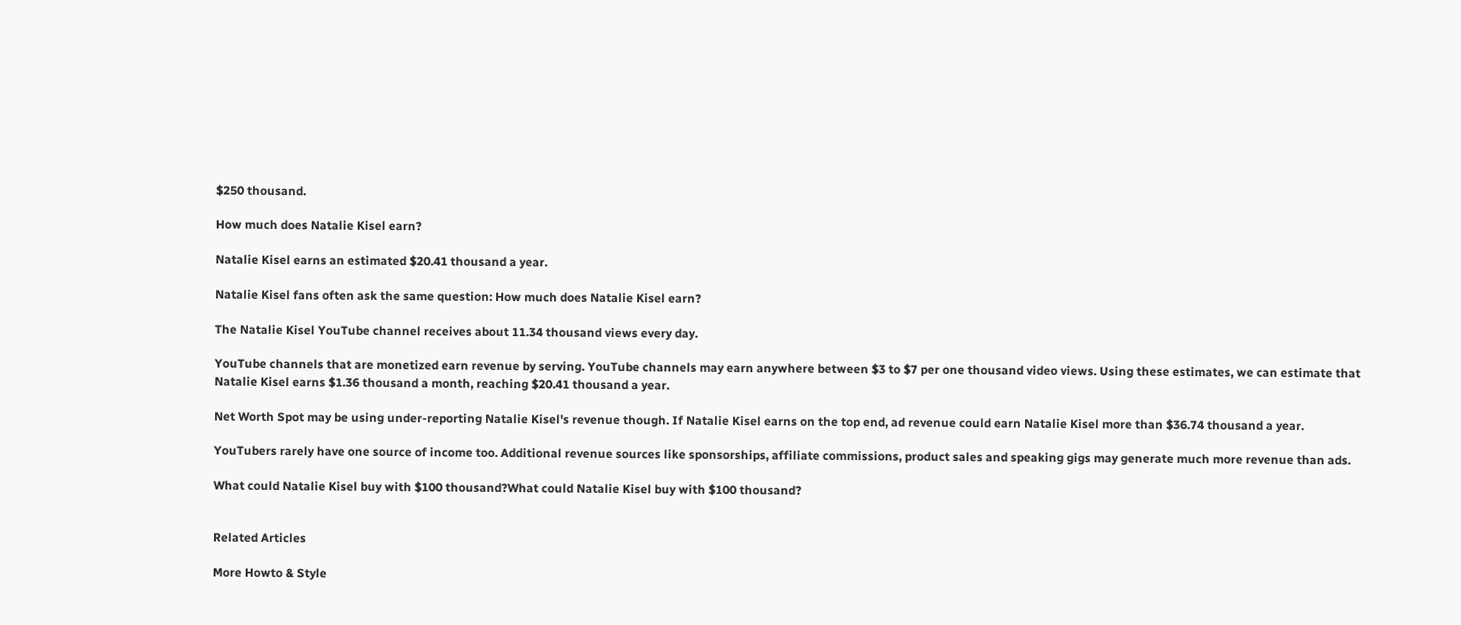$250 thousand.

How much does Natalie Kisel earn?

Natalie Kisel earns an estimated $20.41 thousand a year.

Natalie Kisel fans often ask the same question: How much does Natalie Kisel earn?

The Natalie Kisel YouTube channel receives about 11.34 thousand views every day.

YouTube channels that are monetized earn revenue by serving. YouTube channels may earn anywhere between $3 to $7 per one thousand video views. Using these estimates, we can estimate that Natalie Kisel earns $1.36 thousand a month, reaching $20.41 thousand a year.

Net Worth Spot may be using under-reporting Natalie Kisel's revenue though. If Natalie Kisel earns on the top end, ad revenue could earn Natalie Kisel more than $36.74 thousand a year.

YouTubers rarely have one source of income too. Additional revenue sources like sponsorships, affiliate commissions, product sales and speaking gigs may generate much more revenue than ads.

What could Natalie Kisel buy with $100 thousand?What could Natalie Kisel buy with $100 thousand?


Related Articles

More Howto & Style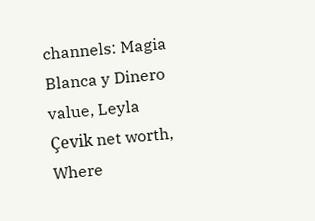channels: Magia Blanca y Dinero value, Leyla Çevik net worth, Where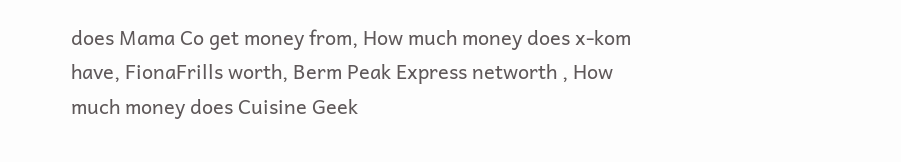does Mama Co get money from, How much money does x-kom have, FionaFrills worth, Berm Peak Express networth , How much money does Cuisine Geek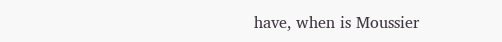have, when is Moussier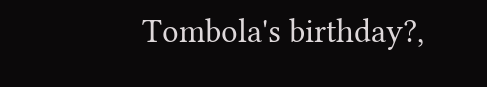Tombola's birthday?,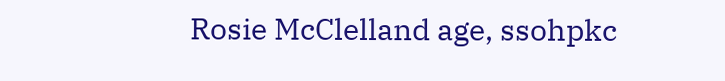Rosie McClelland age, ssohpkc